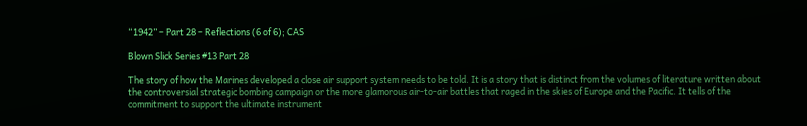“1942” – Part 28 – Reflections (6 of 6); CAS

Blown Slick Series #13 Part 28

The story of how the Marines developed a close air support system needs to be told. It is a story that is distinct from the volumes of literature written about the controversial strategic bombing campaign or the more glamorous air-to-air battles that raged in the skies of Europe and the Pacific. It tells of the commitment to support the ultimate instrument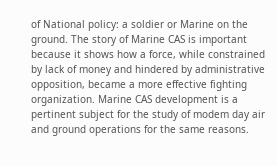of National policy: a soldier or Marine on the ground. The story of Marine CAS is important because it shows how a force, while constrained by lack of money and hindered by administrative opposition, became a more effective fighting organization. Marine CAS development is a pertinent subject for the study of modem day air and ground operations for the same reasons.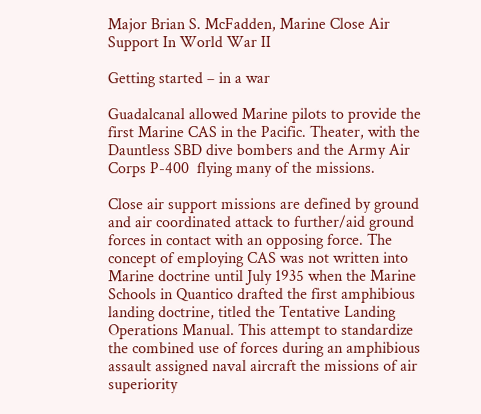Major Brian S. McFadden, Marine Close Air Support In World War II

Getting started – in a war

Guadalcanal allowed Marine pilots to provide the first Marine CAS in the Pacific. Theater, with the Dauntless SBD dive bombers and the Army Air Corps P-400  flying many of the missions.

Close air support missions are defined by ground and air coordinated attack to further/aid ground forces in contact with an opposing force. The concept of employing CAS was not written into Marine doctrine until July 1935 when the Marine Schools in Quantico drafted the first amphibious landing doctrine, titled the Tentative Landing Operations Manual. This attempt to standardize the combined use of forces during an amphibious assault assigned naval aircraft the missions of air superiority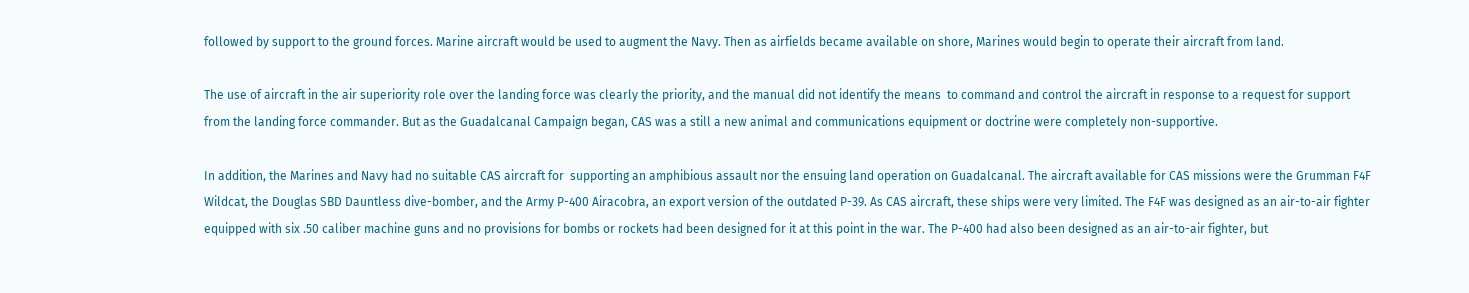followed by support to the ground forces. Marine aircraft would be used to augment the Navy. Then as airfields became available on shore, Marines would begin to operate their aircraft from land.

The use of aircraft in the air superiority role over the landing force was clearly the priority, and the manual did not identify the means  to command and control the aircraft in response to a request for support from the landing force commander. But as the Guadalcanal Campaign began, CAS was a still a new animal and communications equipment or doctrine were completely non-supportive.

In addition, the Marines and Navy had no suitable CAS aircraft for  supporting an amphibious assault nor the ensuing land operation on Guadalcanal. The aircraft available for CAS missions were the Grumman F4F Wildcat, the Douglas SBD Dauntless dive-bomber, and the Army P-400 Airacobra, an export version of the outdated P-39. As CAS aircraft, these ships were very limited. The F4F was designed as an air-to-air fighter equipped with six .50 caliber machine guns and no provisions for bombs or rockets had been designed for it at this point in the war. The P-400 had also been designed as an air-to-air fighter, but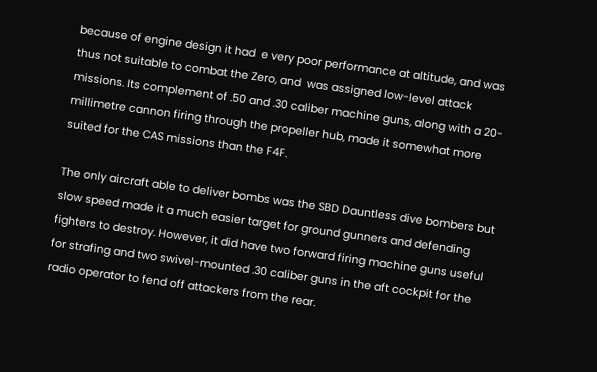because of engine design it had  e very poor performance at altitude, and was thus not suitable to combat the Zero, and  was assigned low-level attack missions. Its complement of .50 and .30 caliber machine guns, along with a 20- millimetre cannon firing through the propeller hub, made it somewhat more suited for the CAS missions than the F4F.

The only aircraft able to deliver bombs was the SBD Dauntless dive bombers but slow speed made it a much easier target for ground gunners and defending fighters to destroy. However, it did have two forward firing machine guns useful for strafing and two swivel-mounted .30 caliber guns in the aft cockpit for the radio operator to fend off attackers from the rear.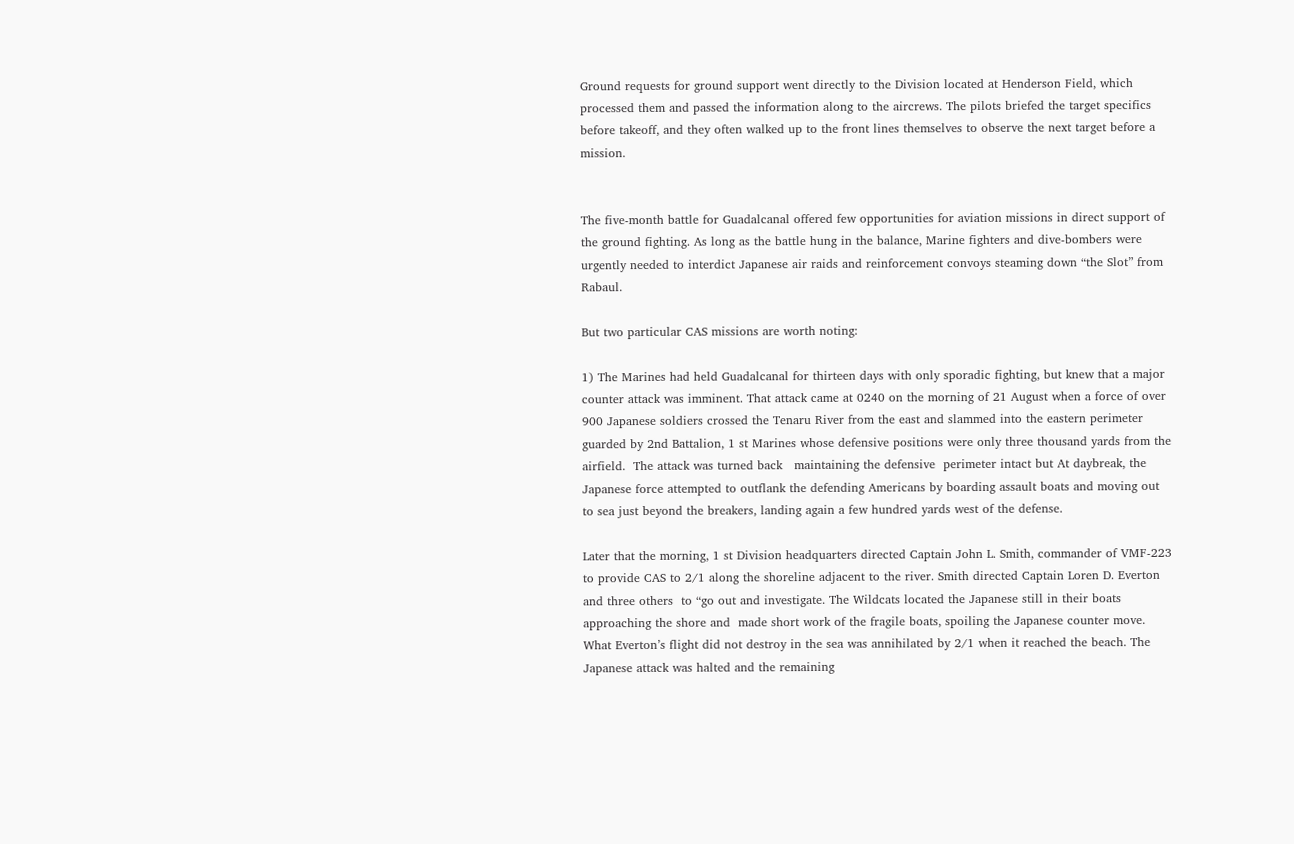Ground requests for ground support went directly to the Division located at Henderson Field, which processed them and passed the information along to the aircrews. The pilots briefed the target specifics before takeoff, and they often walked up to the front lines themselves to observe the next target before a mission.


The five-month battle for Guadalcanal offered few opportunities for aviation missions in direct support of the ground fighting. As long as the battle hung in the balance, Marine fighters and dive-bombers were urgently needed to interdict Japanese air raids and reinforcement convoys steaming down “the Slot” from Rabaul.

But two particular CAS missions are worth noting:

1) The Marines had held Guadalcanal for thirteen days with only sporadic fighting, but knew that a major counter attack was imminent. That attack came at 0240 on the morning of 21 August when a force of over 900 Japanese soldiers crossed the Tenaru River from the east and slammed into the eastern perimeter guarded by 2nd Battalion, 1 st Marines whose defensive positions were only three thousand yards from the airfield.  The attack was turned back   maintaining the defensive  perimeter intact but At daybreak, the Japanese force attempted to outflank the defending Americans by boarding assault boats and moving out to sea just beyond the breakers, landing again a few hundred yards west of the defense.

Later that the morning, 1 st Division headquarters directed Captain John L. Smith, commander of VMF-223 to provide CAS to 2/1 along the shoreline adjacent to the river. Smith directed Captain Loren D. Everton and three others  to “go out and investigate. The Wildcats located the Japanese still in their boats approaching the shore and  made short work of the fragile boats, spoiling the Japanese counter move. What Everton’s flight did not destroy in the sea was annihilated by 2/1 when it reached the beach. The Japanese attack was halted and the remaining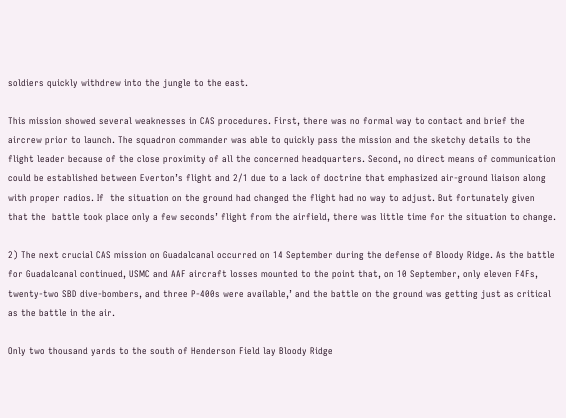soldiers quickly withdrew into the jungle to the east.

This mission showed several weaknesses in CAS procedures. First, there was no formal way to contact and brief the aircrew prior to launch. The squadron commander was able to quickly pass the mission and the sketchy details to the flight leader because of the close proximity of all the concerned headquarters. Second, no direct means of communication could be established between Everton’s flight and 2/1 due to a lack of doctrine that emphasized air-ground liaison along with proper radios. If  the situation on the ground had changed the flight had no way to adjust. But fortunately given that the  battle took place only a few seconds’ flight from the airfield, there was little time for the situation to change.

2) The next crucial CAS mission on Guadalcanal occurred on 14 September during the defense of Bloody Ridge. As the battle for Guadalcanal continued, USMC and AAF aircraft losses mounted to the point that, on 10 September, only eleven F4Fs, twenty-two SBD dive-bombers, and three P-400s were available,’ and the battle on the ground was getting just as critical as the battle in the air.

Only two thousand yards to the south of Henderson Field lay Bloody Ridge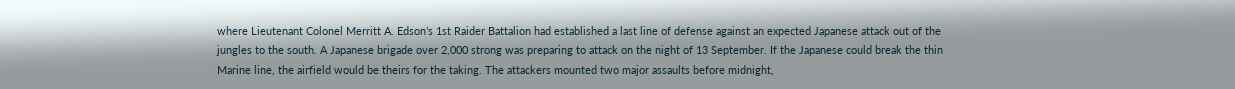where Lieutenant Colonel Merritt A. Edson’s 1st Raider Battalion had established a last line of defense against an expected Japanese attack out of the jungles to the south. A Japanese brigade over 2,000 strong was preparing to attack on the night of 13 September. If the Japanese could break the thin Marine line, the airfield would be theirs for the taking. The attackers mounted two major assaults before midnight,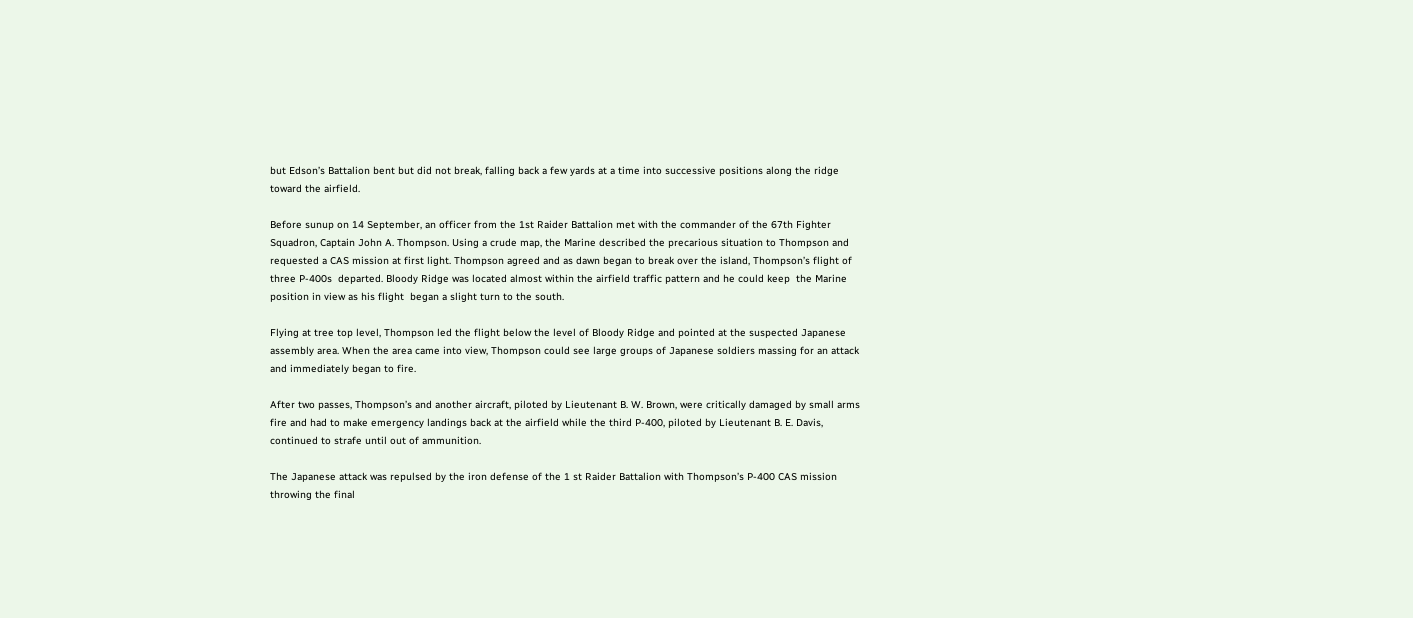but Edson’s Battalion bent but did not break, falling back a few yards at a time into successive positions along the ridge toward the airfield.

Before sunup on 14 September, an officer from the 1st Raider Battalion met with the commander of the 67th Fighter Squadron, Captain John A. Thompson. Using a crude map, the Marine described the precarious situation to Thompson and requested a CAS mission at first light. Thompson agreed and as dawn began to break over the island, Thompson’s flight of three P-400s  departed. Bloody Ridge was located almost within the airfield traffic pattern and he could keep  the Marine position in view as his flight  began a slight turn to the south.

Flying at tree top level, Thompson led the flight below the level of Bloody Ridge and pointed at the suspected Japanese assembly area. When the area came into view, Thompson could see large groups of Japanese soldiers massing for an attack and immediately began to fire.

After two passes, Thompson’s and another aircraft, piloted by Lieutenant B. W. Brown, were critically damaged by small arms fire and had to make emergency landings back at the airfield while the third P-400, piloted by Lieutenant B. E. Davis, continued to strafe until out of ammunition.

The Japanese attack was repulsed by the iron defense of the 1 st Raider Battalion with Thompson’s P-400 CAS mission throwing the final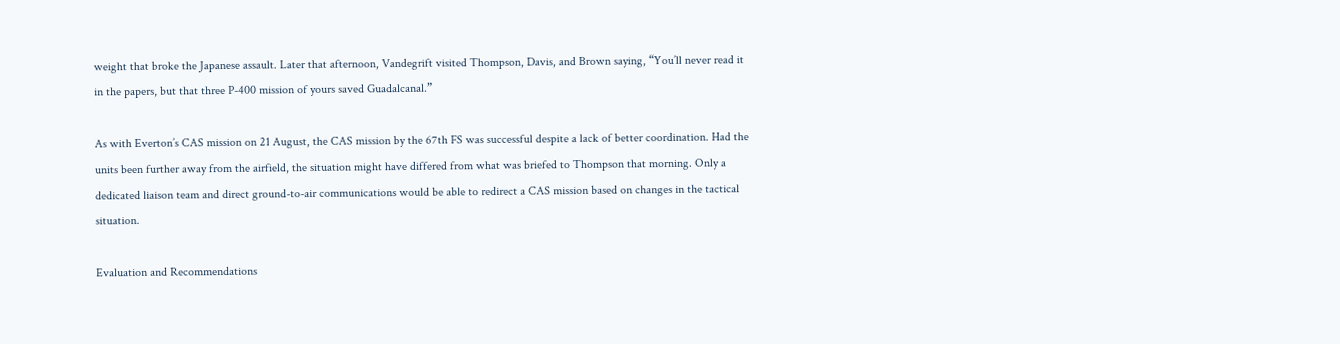weight that broke the Japanese assault. Later that afternoon, Vandegrift visited Thompson, Davis, and Brown saying, “You’ll never read it in the papers, but that three P-400 mission of yours saved Guadalcanal.”

As with Everton’s CAS mission on 21 August, the CAS mission by the 67th FS was successful despite a lack of better coordination. Had the units been further away from the airfield, the situation might have differed from what was briefed to Thompson that morning. Only a dedicated liaison team and direct ground-to-air communications would be able to redirect a CAS mission based on changes in the tactical situation.

Evaluation and Recommendations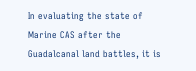In evaluating the state of Marine CAS after the Guadalcanal land battles, it is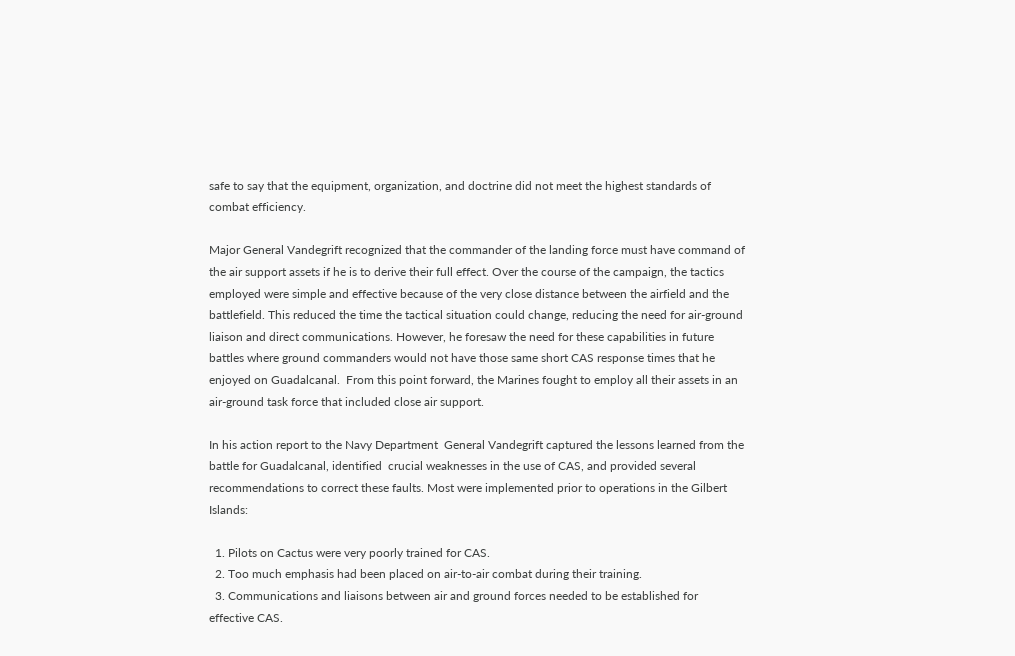safe to say that the equipment, organization, and doctrine did not meet the highest standards of combat efficiency.

Major General Vandegrift recognized that the commander of the landing force must have command of the air support assets if he is to derive their full effect. Over the course of the campaign, the tactics employed were simple and effective because of the very close distance between the airfield and the battlefield. This reduced the time the tactical situation could change, reducing the need for air-ground liaison and direct communications. However, he foresaw the need for these capabilities in future battles where ground commanders would not have those same short CAS response times that he enjoyed on Guadalcanal.  From this point forward, the Marines fought to employ all their assets in an air-ground task force that included close air support.

In his action report to the Navy Department  General Vandegrift captured the lessons learned from the battle for Guadalcanal, identified  crucial weaknesses in the use of CAS, and provided several recommendations to correct these faults. Most were implemented prior to operations in the Gilbert Islands:

  1. Pilots on Cactus were very poorly trained for CAS.
  2. Too much emphasis had been placed on air-to-air combat during their training.
  3. Communications and liaisons between air and ground forces needed to be established for effective CAS.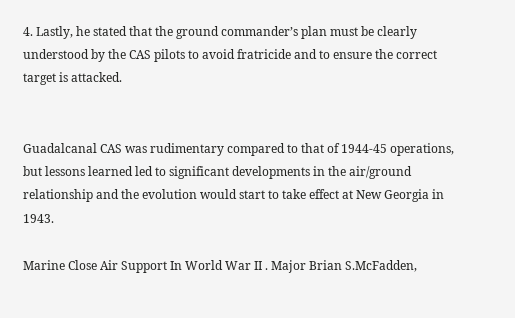4. Lastly, he stated that the ground commander’s plan must be clearly understood by the CAS pilots to avoid fratricide and to ensure the correct target is attacked.


Guadalcanal CAS was rudimentary compared to that of 1944-45 operations, but lessons learned led to significant developments in the air/ground relationship and the evolution would start to take effect at New Georgia in 1943.

Marine Close Air Support In World War II . Major Brian S.McFadden,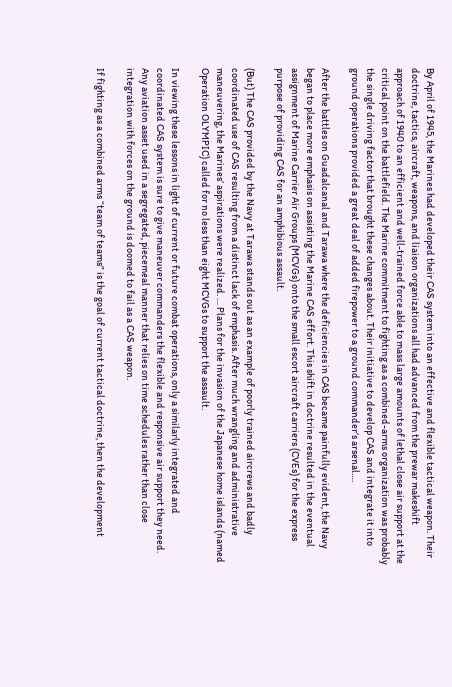By April of 1945, the Marines had developed their CAS system into an effective and flexible tactical weapon. Their doctrine, tactics, aircraft, weapons, and liaison organizations all had advanced from the prewar makeshift approach of 1940 to an efficient and well-trained force able to mass large amounts of lethal close air support at the critical point on the battlefield. The Marine commitment to fighting as a combined-arms organization was probably the single driving factor that brought these changes about. Their initiative to develop CAS and integrate it into ground operations provided a great deal of added firepower to a ground commander’s arsenal….

After the battles on Guadalcanal and Tarawa where the deficiencies in CAS became painfully evident, the Navy began to place more emphasis on assisting the Marine CAS effort. This shift in doctrine resulted in the eventual assignment of Marine Carrier Air Groups (MCVGs) onto the small escort aircraft carriers (CVEs) for the express purpose of providing CAS for an amphibious assault.

(But) The CAS provided by the Navy at Tarawa stands out as an example of poorly trained aircrews and badly coordinated use of CAS resulting from a distinct lack of emphasis. After much wrangling and administrative maneuvering, the Marines’ aspirations were realized. … Plans for the invasion of the Japanese home islands (named Operation OLYMPIC) called for no less than eight MCVGs to support the assault.

In viewing these lessons in light of current or future combat operations, only a similarly integrated and coordinated CAS system is sure to give maneuver commanders the flexible and responsive air support they need. Any aviation asset used in a segregated, piecemeal manner that relies on time schedules rather than close integration with forces on the ground is doomed to fail as a CAS weapon.

If fighting as a combined arms “team of teams” is the goal of current tactical doctrine, then the development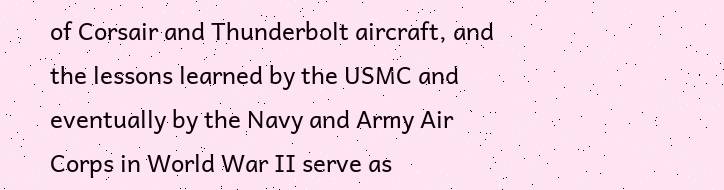of Corsair and Thunderbolt aircraft, and the lessons learned by the USMC and eventually by the Navy and Army Air Corps in World War II serve as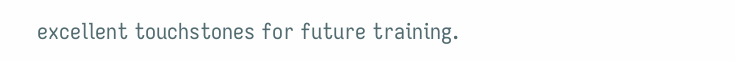excellent touchstones for future training.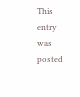This entry was posted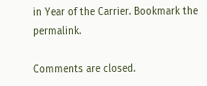in Year of the Carrier. Bookmark the permalink.

Comments are closed.